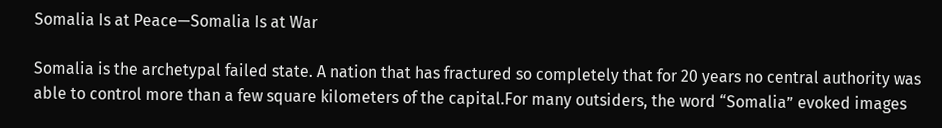Somalia Is at Peace—Somalia Is at War

Somalia is the archetypal failed state. A nation that has fractured so completely that for 20 years no central authority was able to control more than a few square kilometers of the capital.For many outsiders, the word “Somalia” evoked images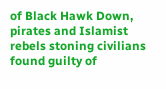of Black Hawk Down, pirates and Islamist rebels stoning civilians found guilty of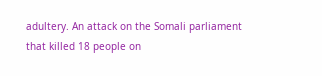adultery. An attack on the Somali parliament that killed 18 people on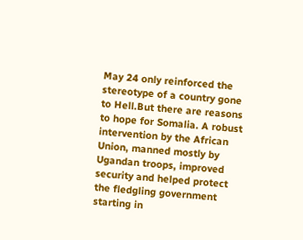May 24 only reinforced the stereotype of a country gone to Hell.But there are reasons to hope for Somalia. A robust intervention by the African Union, manned mostly by Ugandan troops, improved security and helped protect the fledgling government starting in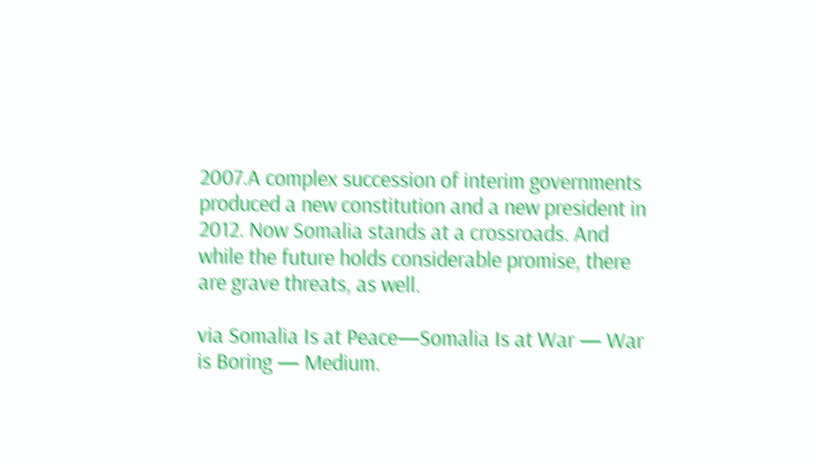2007.A complex succession of interim governments produced a new constitution and a new president in 2012. Now Somalia stands at a crossroads. And while the future holds considerable promise, there are grave threats, as well.

via Somalia Is at Peace—Somalia Is at War — War is Boring — Medium.